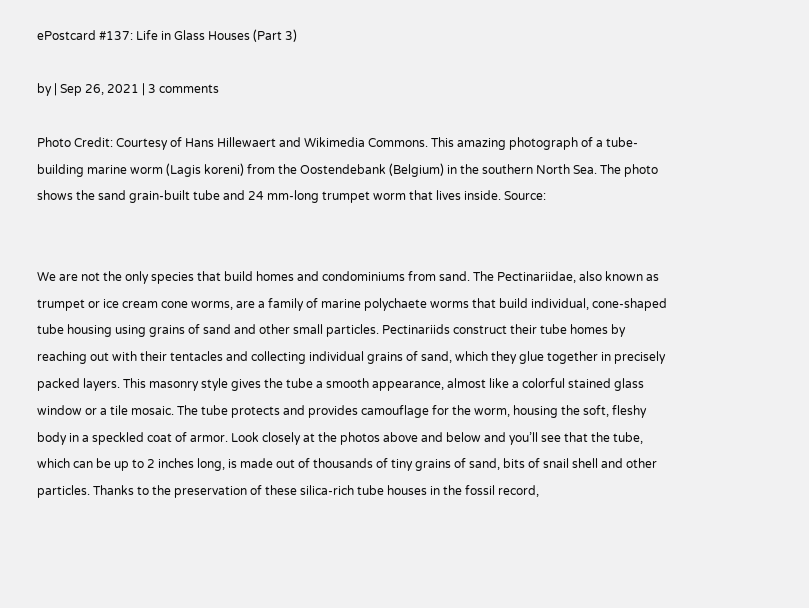ePostcard #137: Life in Glass Houses (Part 3)

by | Sep 26, 2021 | 3 comments

Photo Credit: Courtesy of Hans Hillewaert and Wikimedia Commons. This amazing photograph of a tube-building marine worm (Lagis koreni) from the Oostendebank (Belgium) in the southern North Sea. The photo shows the sand grain-built tube and 24 mm-long trumpet worm that lives inside. Source:


We are not the only species that build homes and condominiums from sand. The Pectinariidae, also known as trumpet or ice cream cone worms, are a family of marine polychaete worms that build individual, cone-shaped tube housing using grains of sand and other small particles. Pectinariids construct their tube homes by reaching out with their tentacles and collecting individual grains of sand, which they glue together in precisely packed layers. This masonry style gives the tube a smooth appearance, almost like a colorful stained glass window or a tile mosaic. The tube protects and provides camouflage for the worm, housing the soft, fleshy body in a speckled coat of armor. Look closely at the photos above and below and you’ll see that the tube, which can be up to 2 inches long, is made out of thousands of tiny grains of sand, bits of snail shell and other particles. Thanks to the preservation of these silica-rich tube houses in the fossil record,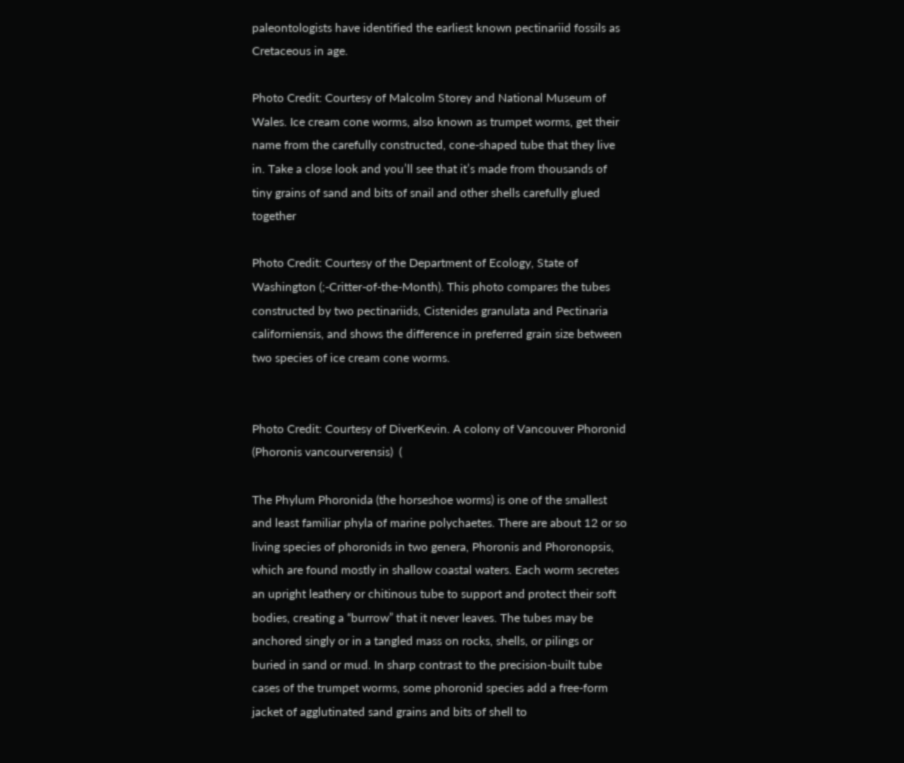paleontologists have identified the earliest known pectinariid fossils as Cretaceous in age.

Photo Credit: Courtesy of Malcolm Storey and National Museum of Wales. Ice cream cone worms, also known as trumpet worms, get their name from the carefully constructed, cone-shaped tube that they live in. Take a close look and you’ll see that it’s made from thousands of tiny grains of sand and bits of snail and other shells carefully glued together

Photo Credit: Courtesy of the Department of Ecology, State of Washington (;-Critter-of-the-Month). This photo compares the tubes constructed by two pectinariids, Cistenides granulata and Pectinaria californiensis, and shows the difference in preferred grain size between two species of ice cream cone worms.


Photo Credit: Courtesy of DiverKevin. A colony of Vancouver Phoronid (Phoronis vancourverensis)  (

The Phylum Phoronida (the horseshoe worms) is one of the smallest and least familiar phyla of marine polychaetes. There are about 12 or so living species of phoronids in two genera, Phoronis and Phoronopsis, which are found mostly in shallow coastal waters. Each worm secretes an upright leathery or chitinous tube to support and protect their soft bodies, creating a “burrow” that it never leaves. The tubes may be anchored singly or in a tangled mass on rocks, shells, or pilings or buried in sand or mud. In sharp contrast to the precision-built tube cases of the trumpet worms, some phoronid species add a free-form jacket of agglutinated sand grains and bits of shell to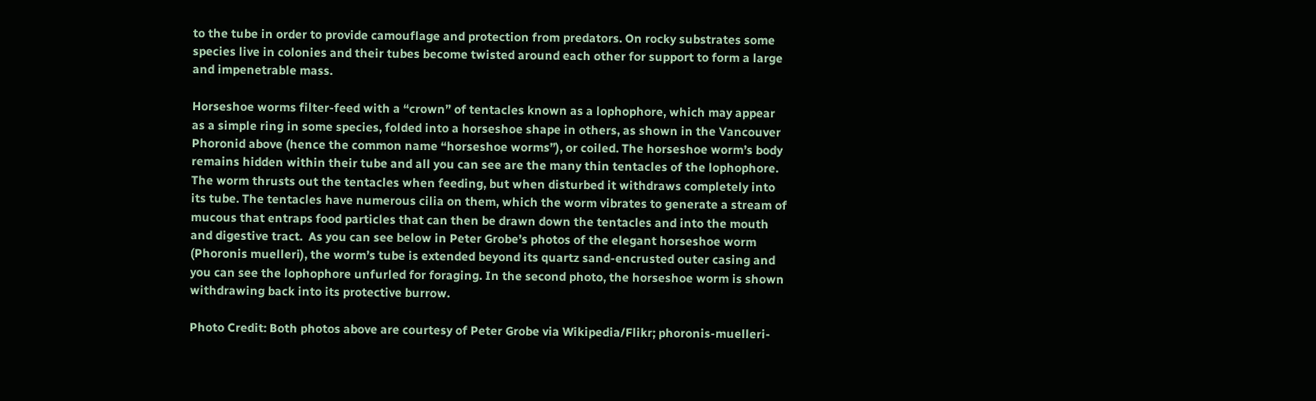to the tube in order to provide camouflage and protection from predators. On rocky substrates some species live in colonies and their tubes become twisted around each other for support to form a large and impenetrable mass.

Horseshoe worms filter-feed with a “crown” of tentacles known as a lophophore, which may appear as a simple ring in some species, folded into a horseshoe shape in others, as shown in the Vancouver Phoronid above (hence the common name “horseshoe worms”), or coiled. The horseshoe worm’s body remains hidden within their tube and all you can see are the many thin tentacles of the lophophore. The worm thrusts out the tentacles when feeding, but when disturbed it withdraws completely into its tube. The tentacles have numerous cilia on them, which the worm vibrates to generate a stream of mucous that entraps food particles that can then be drawn down the tentacles and into the mouth and digestive tract.  As you can see below in Peter Grobe’s photos of the elegant horseshoe worm (Phoronis muelleri), the worm’s tube is extended beyond its quartz sand-encrusted outer casing and you can see the lophophore unfurled for foraging. In the second photo, the horseshoe worm is shown withdrawing back into its protective burrow.

Photo Credit: Both photos above are courtesy of Peter Grobe via Wikipedia/Flikr; phoronis-muelleri-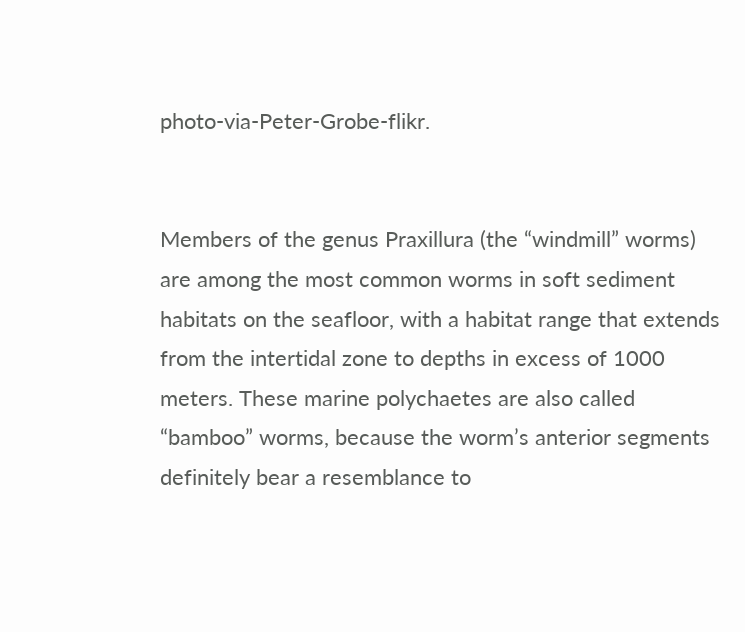photo-via-Peter-Grobe-flikr.


Members of the genus Praxillura (the “windmill” worms) are among the most common worms in soft sediment habitats on the seafloor, with a habitat range that extends from the intertidal zone to depths in excess of 1000 meters. These marine polychaetes are also called “bamboo” worms, because the worm’s anterior segments definitely bear a resemblance to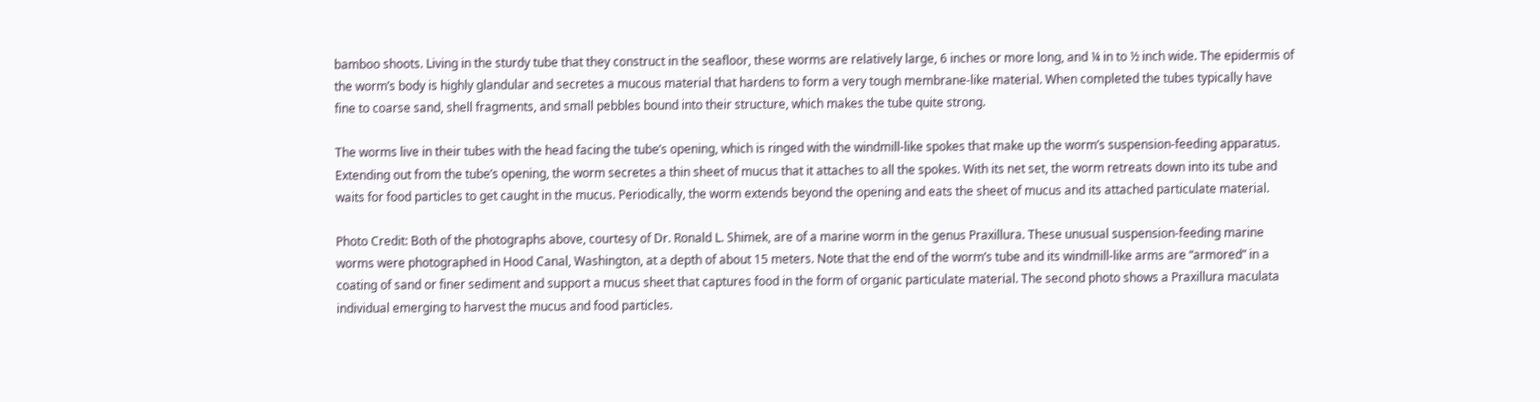bamboo shoots. Living in the sturdy tube that they construct in the seafloor, these worms are relatively large, 6 inches or more long, and ¼ in to ½ inch wide. The epidermis of the worm’s body is highly glandular and secretes a mucous material that hardens to form a very tough membrane-like material. When completed the tubes typically have fine to coarse sand, shell fragments, and small pebbles bound into their structure, which makes the tube quite strong.

The worms live in their tubes with the head facing the tube’s opening, which is ringed with the windmill-like spokes that make up the worm’s suspension-feeding apparatus. Extending out from the tube’s opening, the worm secretes a thin sheet of mucus that it attaches to all the spokes. With its net set, the worm retreats down into its tube and waits for food particles to get caught in the mucus. Periodically, the worm extends beyond the opening and eats the sheet of mucus and its attached particulate material.

Photo Credit: Both of the photographs above, courtesy of Dr. Ronald L. Shimek, are of a marine worm in the genus Praxillura. These unusual suspension-feeding marine worms were photographed in Hood Canal, Washington, at a depth of about 15 meters. Note that the end of the worm’s tube and its windmill-like arms are “armored” in a coating of sand or finer sediment and support a mucus sheet that captures food in the form of organic particulate material. The second photo shows a Praxillura maculata individual emerging to harvest the mucus and food particles.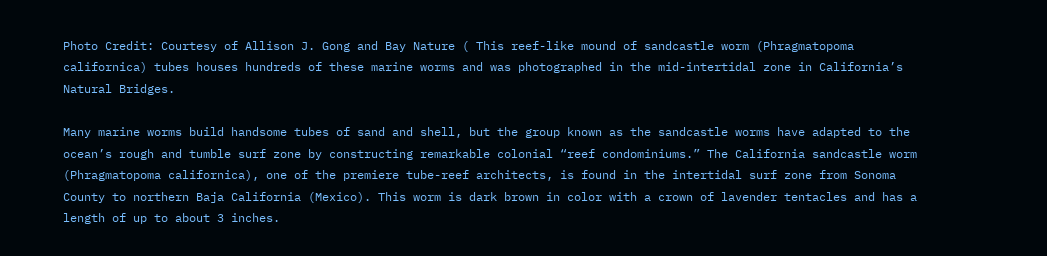Photo Credit: Courtesy of Allison J. Gong and Bay Nature ( This reef-like mound of sandcastle worm (Phragmatopoma californica) tubes houses hundreds of these marine worms and was photographed in the mid-intertidal zone in California’s Natural Bridges.

Many marine worms build handsome tubes of sand and shell, but the group known as the sandcastle worms have adapted to the ocean’s rough and tumble surf zone by constructing remarkable colonial “reef condominiums.” The California sandcastle worm (Phragmatopoma californica), one of the premiere tube-reef architects, is found in the intertidal surf zone from Sonoma County to northern Baja California (Mexico). This worm is dark brown in color with a crown of lavender tentacles and has a length of up to about 3 inches.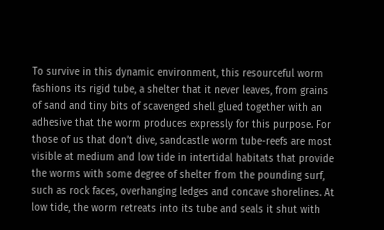To survive in this dynamic environment, this resourceful worm fashions its rigid tube, a shelter that it never leaves, from grains of sand and tiny bits of scavenged shell glued together with an adhesive that the worm produces expressly for this purpose. For those of us that don’t dive, sandcastle worm tube-reefs are most visible at medium and low tide in intertidal habitats that provide the worms with some degree of shelter from the pounding surf, such as rock faces, overhanging ledges and concave shorelines. At low tide, the worm retreats into its tube and seals it shut with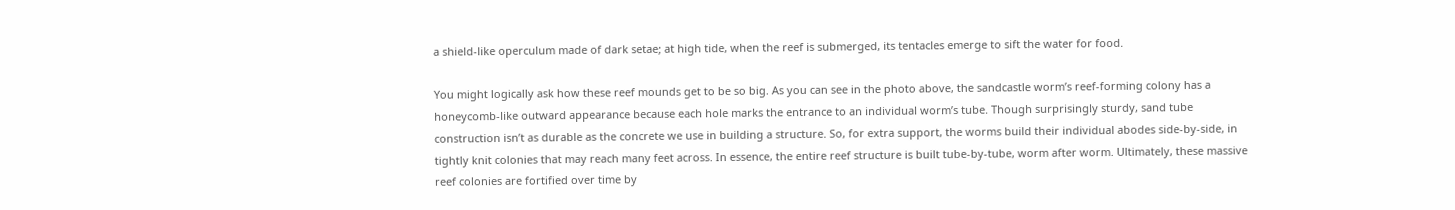a shield-like operculum made of dark setae; at high tide, when the reef is submerged, its tentacles emerge to sift the water for food.

You might logically ask how these reef mounds get to be so big. As you can see in the photo above, the sandcastle worm’s reef-forming colony has a honeycomb-like outward appearance because each hole marks the entrance to an individual worm’s tube. Though surprisingly sturdy, sand tube construction isn’t as durable as the concrete we use in building a structure. So, for extra support, the worms build their individual abodes side-by-side, in tightly knit colonies that may reach many feet across. In essence, the entire reef structure is built tube-by-tube, worm after worm. Ultimately, these massive reef colonies are fortified over time by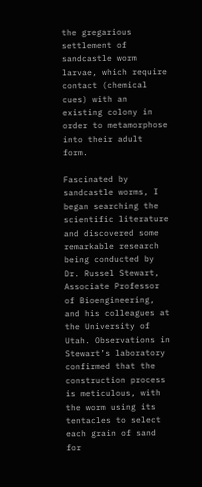the gregarious settlement of sandcastle worm larvae, which require contact (chemical cues) with an existing colony in order to metamorphose into their adult form.

Fascinated by sandcastle worms, I began searching the scientific literature and discovered some remarkable research being conducted by Dr. Russel Stewart, Associate Professor of Bioengineering, and his colleagues at the University of Utah. Observations in Stewart’s laboratory confirmed that the construction process is meticulous, with the worm using its tentacles to select each grain of sand for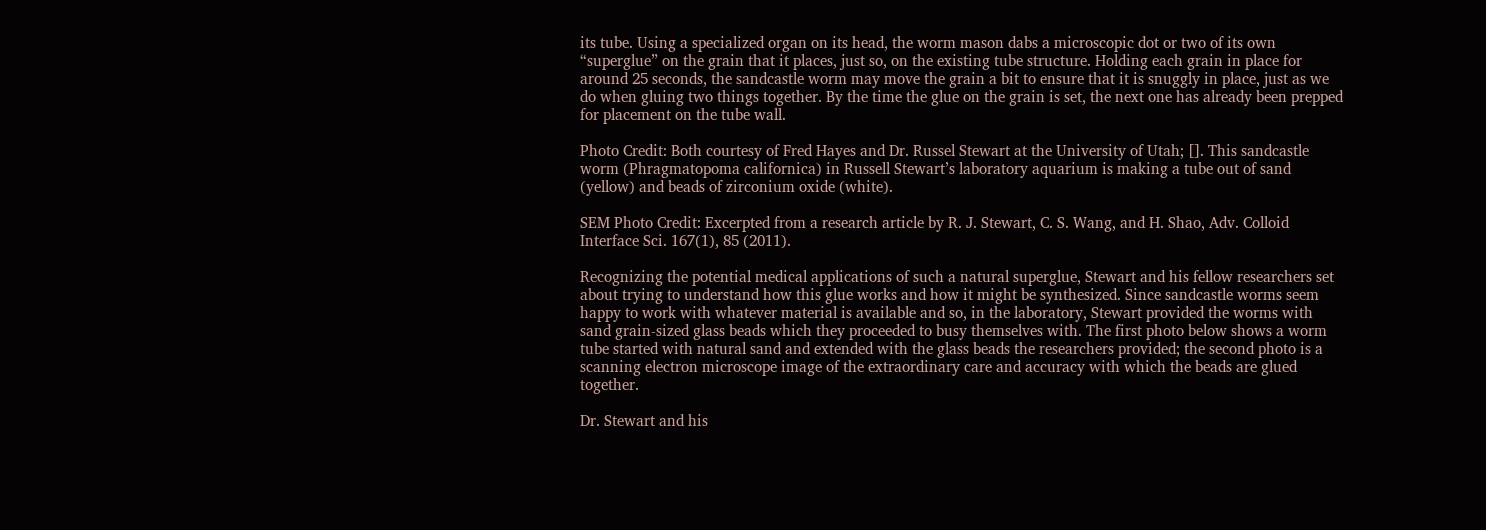its tube. Using a specialized organ on its head, the worm mason dabs a microscopic dot or two of its own “superglue” on the grain that it places, just so, on the existing tube structure. Holding each grain in place for around 25 seconds, the sandcastle worm may move the grain a bit to ensure that it is snuggly in place, just as we do when gluing two things together. By the time the glue on the grain is set, the next one has already been prepped for placement on the tube wall.

Photo Credit: Both courtesy of Fred Hayes and Dr. Russel Stewart at the University of Utah; []. This sandcastle worm (Phragmatopoma californica) in Russell Stewart’s laboratory aquarium is making a tube out of sand (yellow) and beads of zirconium oxide (white).

SEM Photo Credit: Excerpted from a research article by R. J. Stewart, C. S. Wang, and H. Shao, Adv. Colloid Interface Sci. 167(1), 85 (2011).

Recognizing the potential medical applications of such a natural superglue, Stewart and his fellow researchers set about trying to understand how this glue works and how it might be synthesized. Since sandcastle worms seem happy to work with whatever material is available and so, in the laboratory, Stewart provided the worms with sand grain-sized glass beads which they proceeded to busy themselves with. The first photo below shows a worm tube started with natural sand and extended with the glass beads the researchers provided; the second photo is a scanning electron microscope image of the extraordinary care and accuracy with which the beads are glued together.

Dr. Stewart and his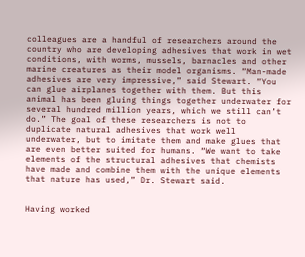colleagues are a handful of researchers around the country who are developing adhesives that work in wet conditions, with worms, mussels, barnacles and other marine creatures as their model organisms. “Man-made adhesives are very impressive,” said Stewart. “You can glue airplanes together with them. But this animal has been gluing things together underwater for several hundred million years, which we still can’t do.” The goal of these researchers is not to duplicate natural adhesives that work well underwater, but to imitate them and make glues that are even better suited for humans. “We want to take elements of the structural adhesives that chemists have made and combine them with the unique elements that nature has used,” Dr. Stewart said.


Having worked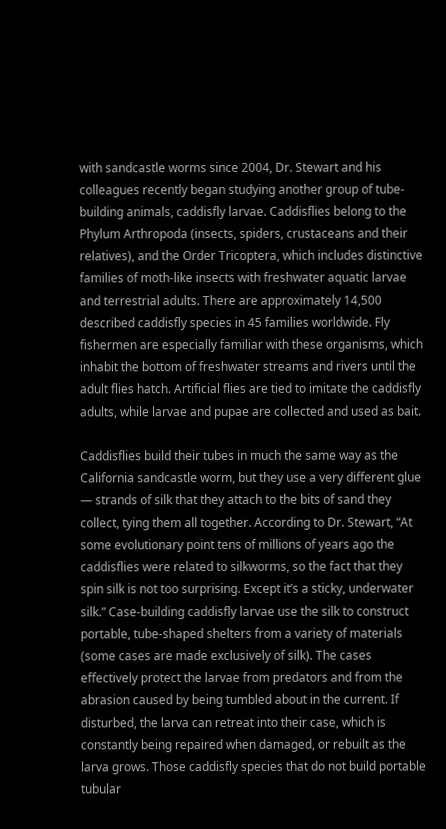with sandcastle worms since 2004, Dr. Stewart and his colleagues recently began studying another group of tube-building animals, caddisfly larvae. Caddisflies belong to the Phylum Arthropoda (insects, spiders, crustaceans and their relatives), and the Order Tricoptera, which includes distinctive families of moth-like insects with freshwater aquatic larvae and terrestrial adults. There are approximately 14,500 described caddisfly species in 45 families worldwide. Fly fishermen are especially familiar with these organisms, which inhabit the bottom of freshwater streams and rivers until the adult flies hatch. Artificial flies are tied to imitate the caddisfly adults, while larvae and pupae are collected and used as bait.

Caddisflies build their tubes in much the same way as the California sandcastle worm, but they use a very different glue — strands of silk that they attach to the bits of sand they collect, tying them all together. According to Dr. Stewart, “At some evolutionary point tens of millions of years ago the caddisflies were related to silkworms, so the fact that they spin silk is not too surprising. Except it’s a sticky, underwater silk.” Case-building caddisfly larvae use the silk to construct portable, tube-shaped shelters from a variety of materials (some cases are made exclusively of silk). The cases effectively protect the larvae from predators and from the abrasion caused by being tumbled about in the current. If disturbed, the larva can retreat into their case, which is constantly being repaired when damaged, or rebuilt as the larva grows. Those caddisfly species that do not build portable tubular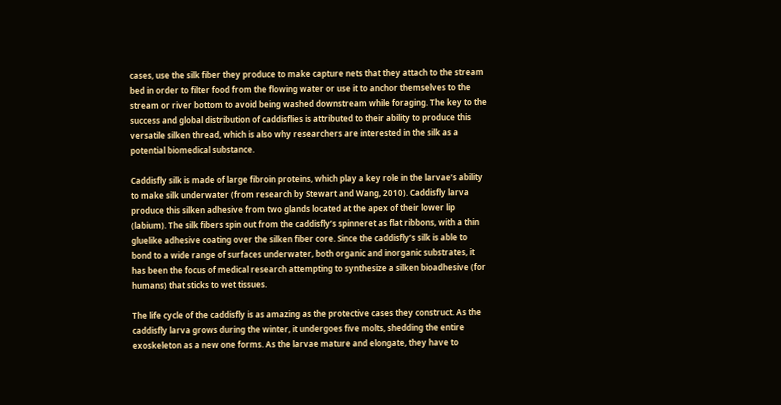cases, use the silk fiber they produce to make capture nets that they attach to the stream bed in order to filter food from the flowing water or use it to anchor themselves to the stream or river bottom to avoid being washed downstream while foraging. The key to the success and global distribution of caddisflies is attributed to their ability to produce this versatile silken thread, which is also why researchers are interested in the silk as a potential biomedical substance.

Caddisfly silk is made of large fibroin proteins, which play a key role in the larvae’s ability to make silk underwater (from research by Stewart and Wang, 2010). Caddisfly larva produce this silken adhesive from two glands located at the apex of their lower lip (labium). The silk fibers spin out from the caddisfly’s spinneret as flat ribbons, with a thin gluelike adhesive coating over the silken fiber core. Since the caddisfly’s silk is able to bond to a wide range of surfaces underwater, both organic and inorganic substrates, it has been the focus of medical research attempting to synthesize a silken bioadhesive (for humans) that sticks to wet tissues.

The life cycle of the caddisfly is as amazing as the protective cases they construct. As the caddisfly larva grows during the winter, it undergoes five molts, shedding the entire exoskeleton as a new one forms. As the larvae mature and elongate, they have to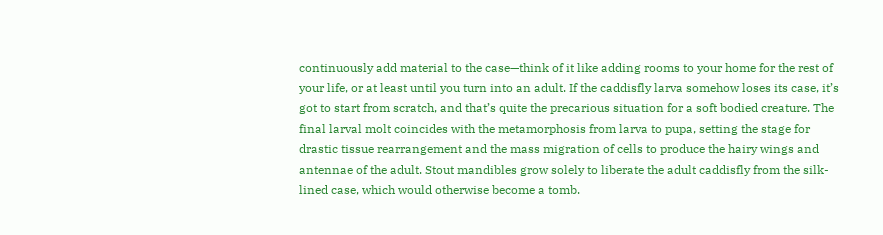continuously add material to the case—think of it like adding rooms to your home for the rest of your life, or at least until you turn into an adult. If the caddisfly larva somehow loses its case, it’s got to start from scratch, and that’s quite the precarious situation for a soft bodied creature. The final larval molt coincides with the metamorphosis from larva to pupa, setting the stage for drastic tissue rearrangement and the mass migration of cells to produce the hairy wings and antennae of the adult. Stout mandibles grow solely to liberate the adult caddisfly from the silk-lined case, which would otherwise become a tomb.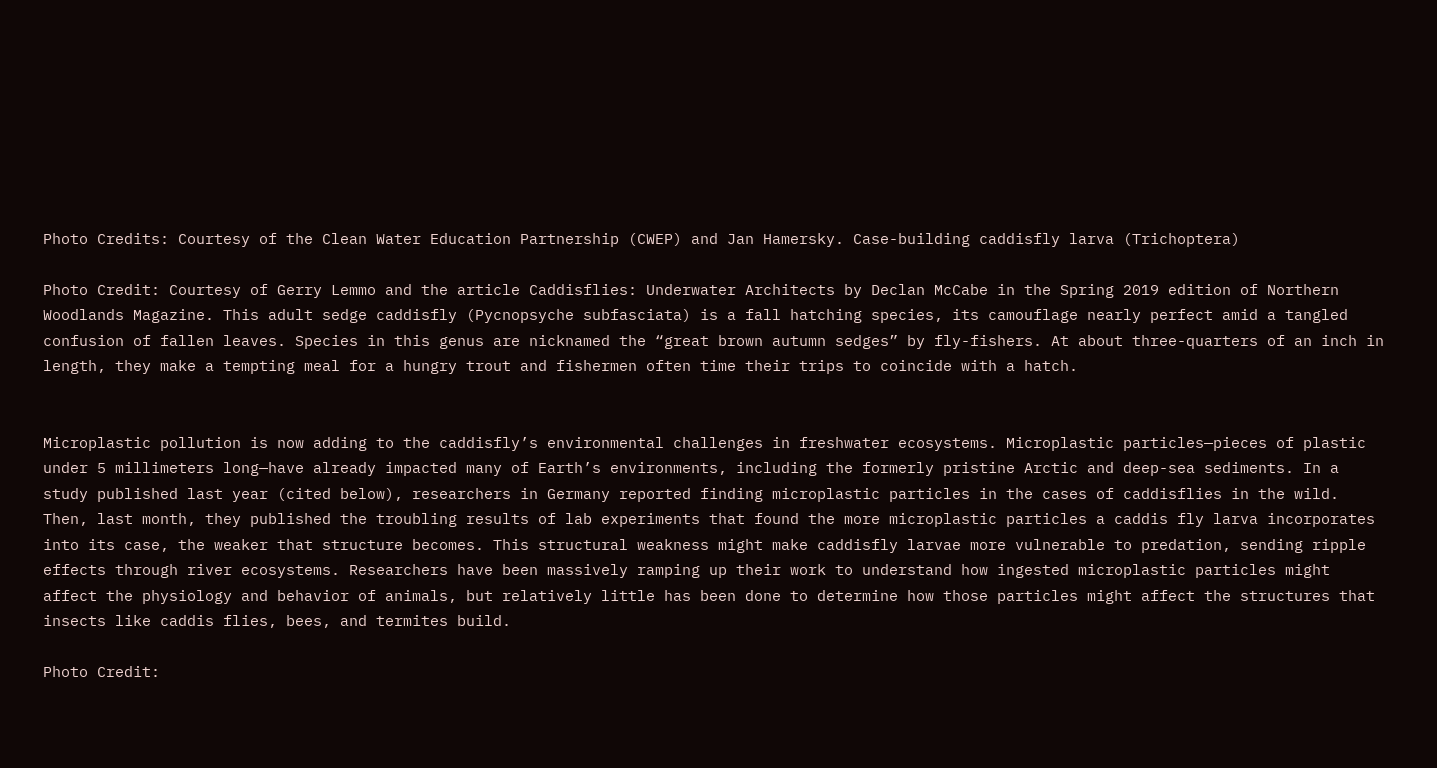Photo Credits: Courtesy of the Clean Water Education Partnership (CWEP) and Jan Hamersky. Case-building caddisfly larva (Trichoptera)

Photo Credit: Courtesy of Gerry Lemmo and the article Caddisflies: Underwater Architects by Declan McCabe in the Spring 2019 edition of Northern Woodlands Magazine. This adult sedge caddisfly (Pycnopsyche subfasciata) is a fall hatching species, its camouflage nearly perfect amid a tangled confusion of fallen leaves. Species in this genus are nicknamed the “great brown autumn sedges” by fly-fishers. At about three-quarters of an inch in length, they make a tempting meal for a hungry trout and fishermen often time their trips to coincide with a hatch.


Microplastic pollution is now adding to the caddisfly’s environmental challenges in freshwater ecosystems. Microplastic particles—pieces of plastic under 5 millimeters long—have already impacted many of Earth’s environments, including the formerly pristine Arctic and deep-sea sediments. In a study published last year (cited below), researchers in Germany reported finding microplastic particles in the cases of caddisflies in the wild. Then, last month, they published the troubling results of lab experiments that found the more microplastic particles a caddis fly larva incorporates into its case, the weaker that structure becomes. This structural weakness might make caddisfly larvae more vulnerable to predation, sending ripple effects through river ecosystems. Researchers have been massively ramping up their work to understand how ingested microplastic particles might affect the physiology and behavior of animals, but relatively little has been done to determine how those particles might affect the structures that insects like caddis flies, bees, and termites build.

Photo Credit: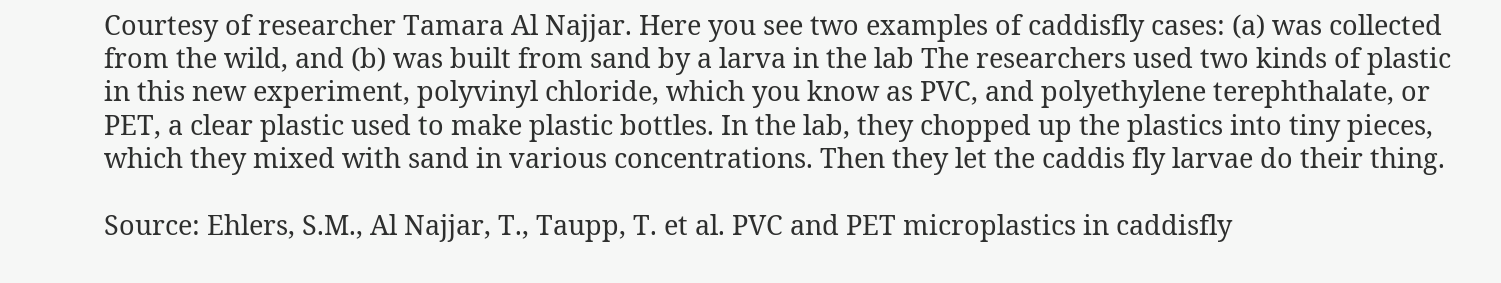Courtesy of researcher Tamara Al Najjar. Here you see two examples of caddisfly cases: (a) was collected from the wild, and (b) was built from sand by a larva in the lab The researchers used two kinds of plastic in this new experiment, polyvinyl chloride, which you know as PVC, and polyethylene terephthalate, or PET, a clear plastic used to make plastic bottles. In the lab, they chopped up the plastics into tiny pieces, which they mixed with sand in various concentrations. Then they let the caddis fly larvae do their thing.

Source: Ehlers, S.M., Al Najjar, T., Taupp, T. et al. PVC and PET microplastics in caddisfly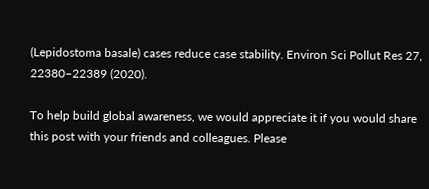(Lepidostoma basale) cases reduce case stability. Environ Sci Pollut Res 27, 22380–22389 (2020).

To help build global awareness, we would appreciate it if you would share this post with your friends and colleagues. Please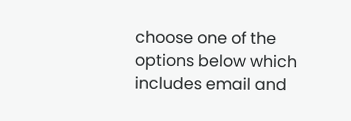choose one of the options below which includes email and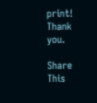print! Thank you.

Share This